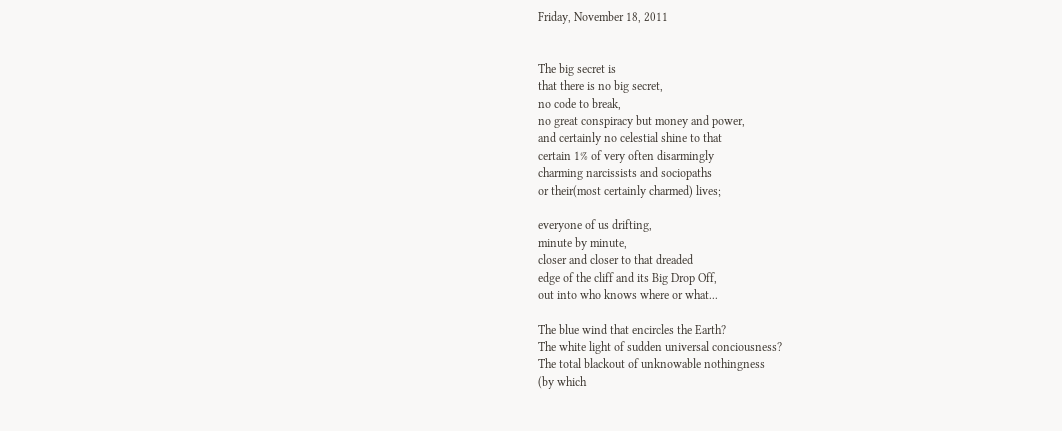Friday, November 18, 2011


The big secret is
that there is no big secret,
no code to break,
no great conspiracy but money and power,
and certainly no celestial shine to that
certain 1% of very often disarmingly
charming narcissists and sociopaths
or their(most certainly charmed) lives;

everyone of us drifting,
minute by minute,
closer and closer to that dreaded
edge of the cliff and its Big Drop Off,
out into who knows where or what...

The blue wind that encircles the Earth?
The white light of sudden universal conciousness?
The total blackout of unknowable nothingness
(by which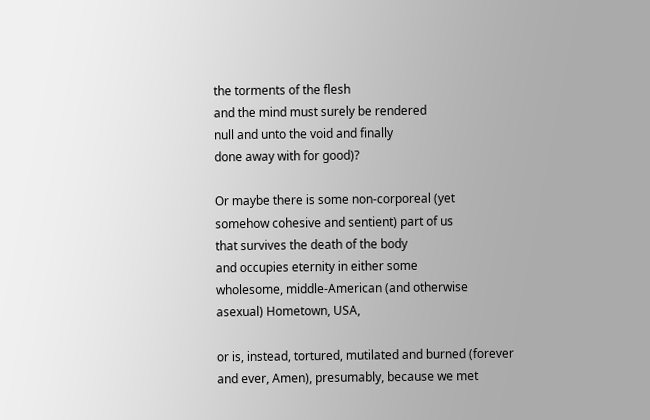the torments of the flesh
and the mind must surely be rendered
null and unto the void and finally
done away with for good)?

Or maybe there is some non-corporeal (yet
somehow cohesive and sentient) part of us
that survives the death of the body
and occupies eternity in either some
wholesome, middle-American (and otherwise
asexual) Hometown, USA,

or is, instead, tortured, mutilated and burned (forever
and ever, Amen), presumably, because we met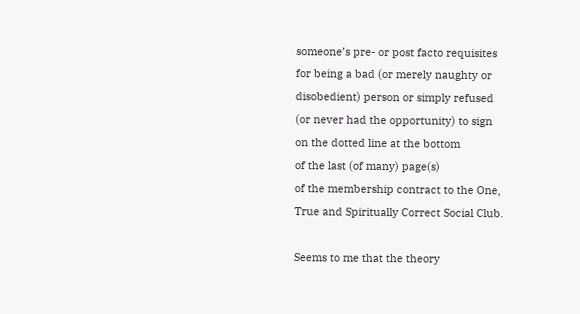someone’s pre- or post facto requisites
for being a bad (or merely naughty or
disobedient) person or simply refused
(or never had the opportunity) to sign
on the dotted line at the bottom
of the last (of many) page(s)
of the membership contract to the One,
True and Spiritually Correct Social Club.

Seems to me that the theory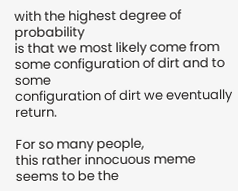with the highest degree of probability
is that we most likely come from
some configuration of dirt and to some
configuration of dirt we eventually return.

For so many people,
this rather innocuous meme
seems to be the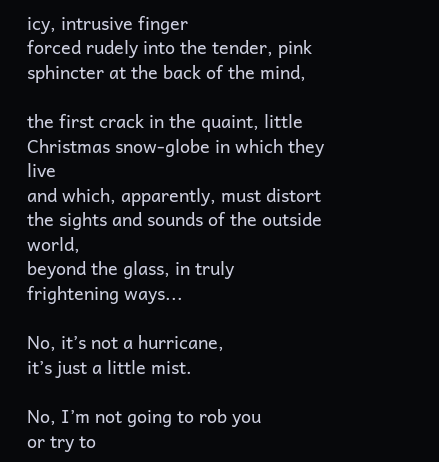icy, intrusive finger
forced rudely into the tender, pink
sphincter at the back of the mind,

the first crack in the quaint, little
Christmas snow-globe in which they live
and which, apparently, must distort
the sights and sounds of the outside world,
beyond the glass, in truly frightening ways...

No, it’s not a hurricane,
it’s just a little mist.

No, I’m not going to rob you
or try to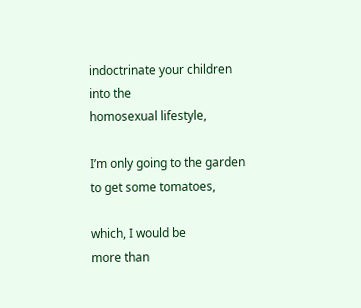indoctrinate your children
into the
homosexual lifestyle,

I’m only going to the garden
to get some tomatoes,

which, I would be
more than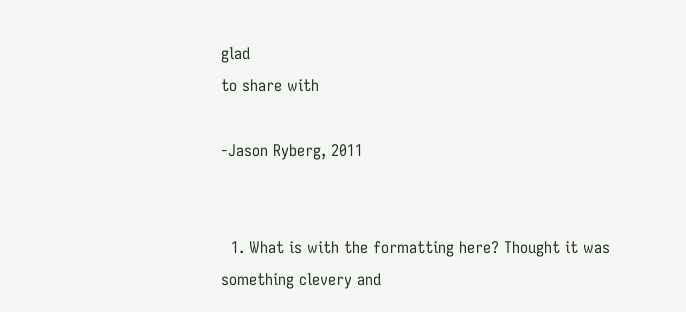glad
to share with

-Jason Ryberg, 2011


  1. What is with the formatting here? Thought it was something clevery and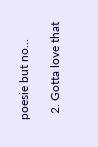poesie but no...

  2. Gotta love that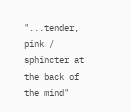"...tender, pink / sphincter at the back of the mind"